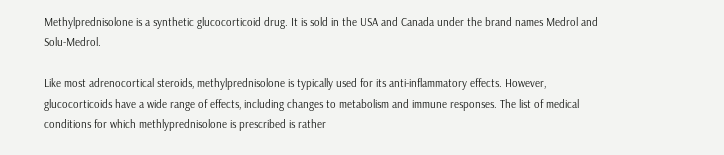Methylprednisolone is a synthetic glucocorticoid drug. It is sold in the USA and Canada under the brand names Medrol and Solu-Medrol.

Like most adrenocortical steroids, methylprednisolone is typically used for its anti-inflammatory effects. However, glucocorticoids have a wide range of effects, including changes to metabolism and immune responses. The list of medical conditions for which methlyprednisolone is prescribed is rather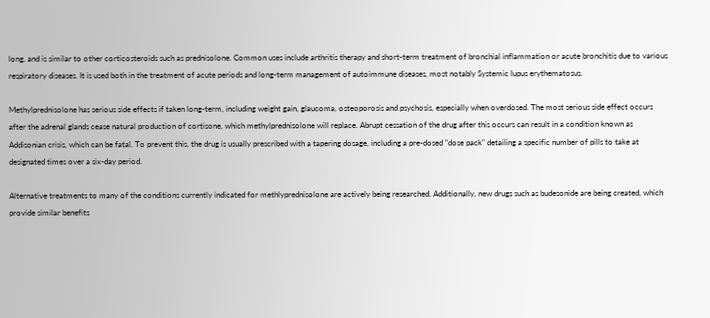long, and is similar to other corticosteroids such as prednisolone. Common uses include arthritis therapy and short-term treatment of bronchial inflammation or acute bronchitis due to various respiratory diseases. It is used both in the treatment of acute periods and long-term management of autoimmune diseases, most notably Systemic lupus erythematosus.

Methylprednisolone has serious side effects if taken long-term, including weight gain, glaucoma, osteoporosis and psychosis, especially when overdosed. The most serious side effect occurs after the adrenal glands cease natural production of cortisone, which methylprednisolone will replace. Abrupt cessation of the drug after this occurs can result in a condition known as Addisonian crisis, which can be fatal. To prevent this, the drug is usually prescribed with a tapering dosage, including a pre-dosed "dose pack" detailing a specific number of pills to take at designated times over a six-day period.

Alternative treatments to many of the conditions currently indicated for methlyprednisolone are actively being researched. Additionally, new drugs such as budesonide are being created, which provide similar benefits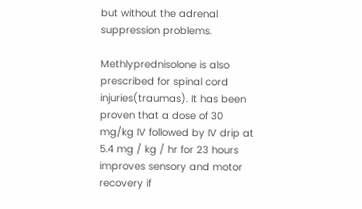but without the adrenal suppression problems.

Methlyprednisolone is also prescribed for spinal cord injuries(traumas). It has been proven that a dose of 30 mg/kg IV followed by IV drip at 5.4 mg / kg / hr for 23 hours improves sensory and motor recovery if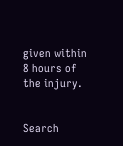given within 8 hours of the injury.


Search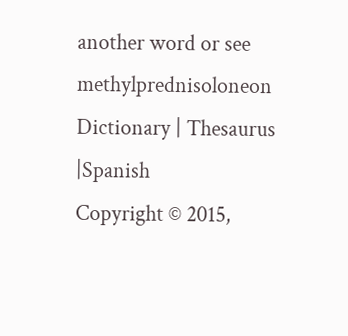another word or see methylprednisoloneon Dictionary | Thesaurus |Spanish
Copyright © 2015,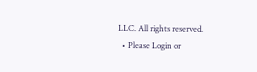LLC. All rights reserved.
  • Please Login or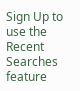Sign Up to use the Recent Searches feature